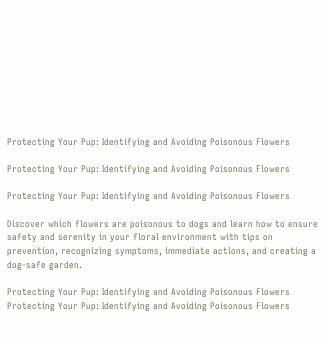Protecting Your Pup: Identifying and Avoiding Poisonous Flowers

Protecting Your Pup: Identifying and Avoiding Poisonous Flowers

Protecting Your Pup: Identifying and Avoiding Poisonous Flowers

Discover which flowers are poisonous to dogs and learn how to ensure safety and serenity in your floral environment with tips on prevention, recognizing symptoms, immediate actions, and creating a dog-safe garden.

Protecting Your Pup: Identifying and Avoiding Poisonous Flowers
Protecting Your Pup: Identifying and Avoiding Poisonous Flowers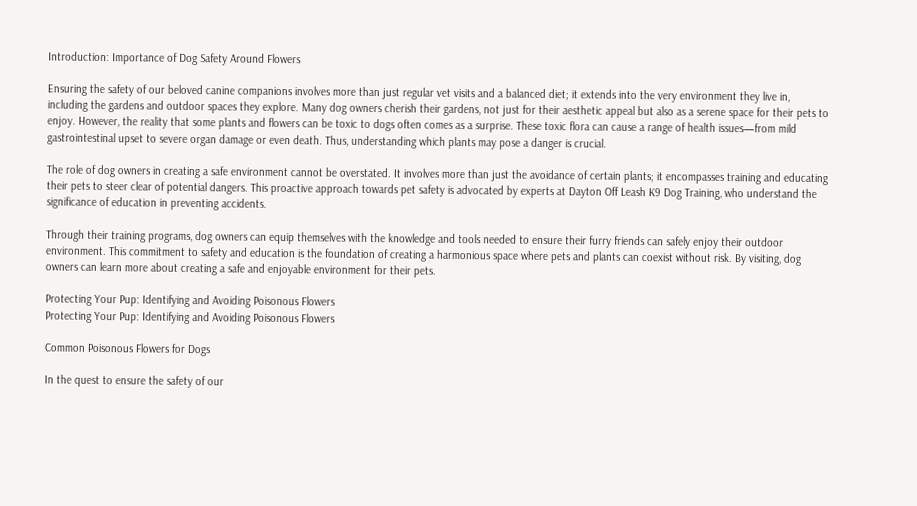Introduction: Importance of Dog Safety Around Flowers

Ensuring the safety of our beloved canine companions involves more than just regular vet visits and a balanced diet; it extends into the very environment they live in, including the gardens and outdoor spaces they explore. Many dog owners cherish their gardens, not just for their aesthetic appeal but also as a serene space for their pets to enjoy. However, the reality that some plants and flowers can be toxic to dogs often comes as a surprise. These toxic flora can cause a range of health issues—from mild gastrointestinal upset to severe organ damage or even death. Thus, understanding which plants may pose a danger is crucial.

The role of dog owners in creating a safe environment cannot be overstated. It involves more than just the avoidance of certain plants; it encompasses training and educating their pets to steer clear of potential dangers. This proactive approach towards pet safety is advocated by experts at Dayton Off Leash K9 Dog Training, who understand the significance of education in preventing accidents.

Through their training programs, dog owners can equip themselves with the knowledge and tools needed to ensure their furry friends can safely enjoy their outdoor environment. This commitment to safety and education is the foundation of creating a harmonious space where pets and plants can coexist without risk. By visiting, dog owners can learn more about creating a safe and enjoyable environment for their pets.

Protecting Your Pup: Identifying and Avoiding Poisonous Flowers
Protecting Your Pup: Identifying and Avoiding Poisonous Flowers

Common Poisonous Flowers for Dogs

In the quest to ensure the safety of our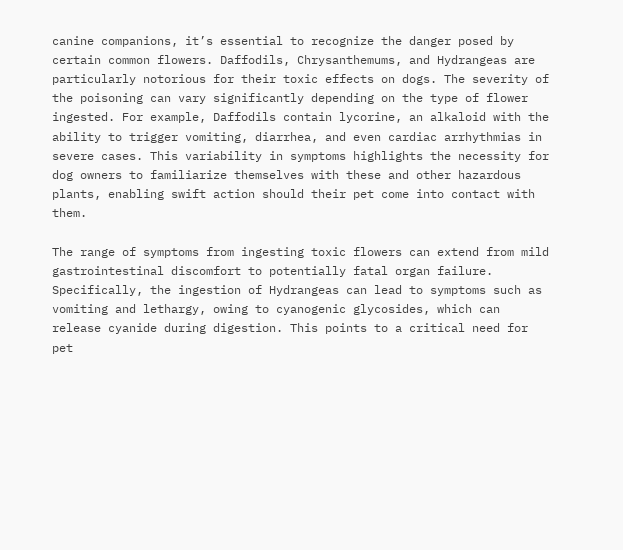canine companions, it’s essential to recognize the danger posed by certain common flowers. Daffodils, Chrysanthemums, and Hydrangeas are particularly notorious for their toxic effects on dogs. The severity of the poisoning can vary significantly depending on the type of flower ingested. For example, Daffodils contain lycorine, an alkaloid with the ability to trigger vomiting, diarrhea, and even cardiac arrhythmias in severe cases. This variability in symptoms highlights the necessity for dog owners to familiarize themselves with these and other hazardous plants, enabling swift action should their pet come into contact with them.

The range of symptoms from ingesting toxic flowers can extend from mild gastrointestinal discomfort to potentially fatal organ failure. Specifically, the ingestion of Hydrangeas can lead to symptoms such as vomiting and lethargy, owing to cyanogenic glycosides, which can release cyanide during digestion. This points to a critical need for pet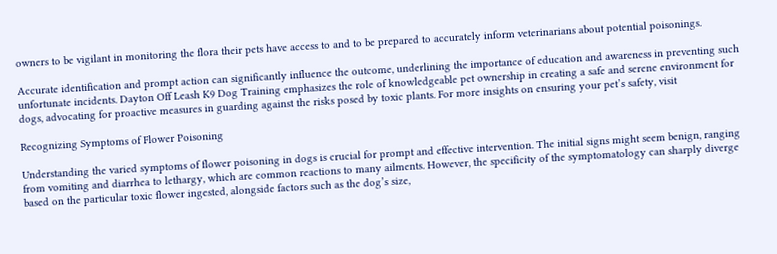owners to be vigilant in monitoring the flora their pets have access to and to be prepared to accurately inform veterinarians about potential poisonings.

Accurate identification and prompt action can significantly influence the outcome, underlining the importance of education and awareness in preventing such unfortunate incidents. Dayton Off Leash K9 Dog Training emphasizes the role of knowledgeable pet ownership in creating a safe and serene environment for dogs, advocating for proactive measures in guarding against the risks posed by toxic plants. For more insights on ensuring your pet’s safety, visit

Recognizing Symptoms of Flower Poisoning

Understanding the varied symptoms of flower poisoning in dogs is crucial for prompt and effective intervention. The initial signs might seem benign, ranging from vomiting and diarrhea to lethargy, which are common reactions to many ailments. However, the specificity of the symptomatology can sharply diverge based on the particular toxic flower ingested, alongside factors such as the dog’s size,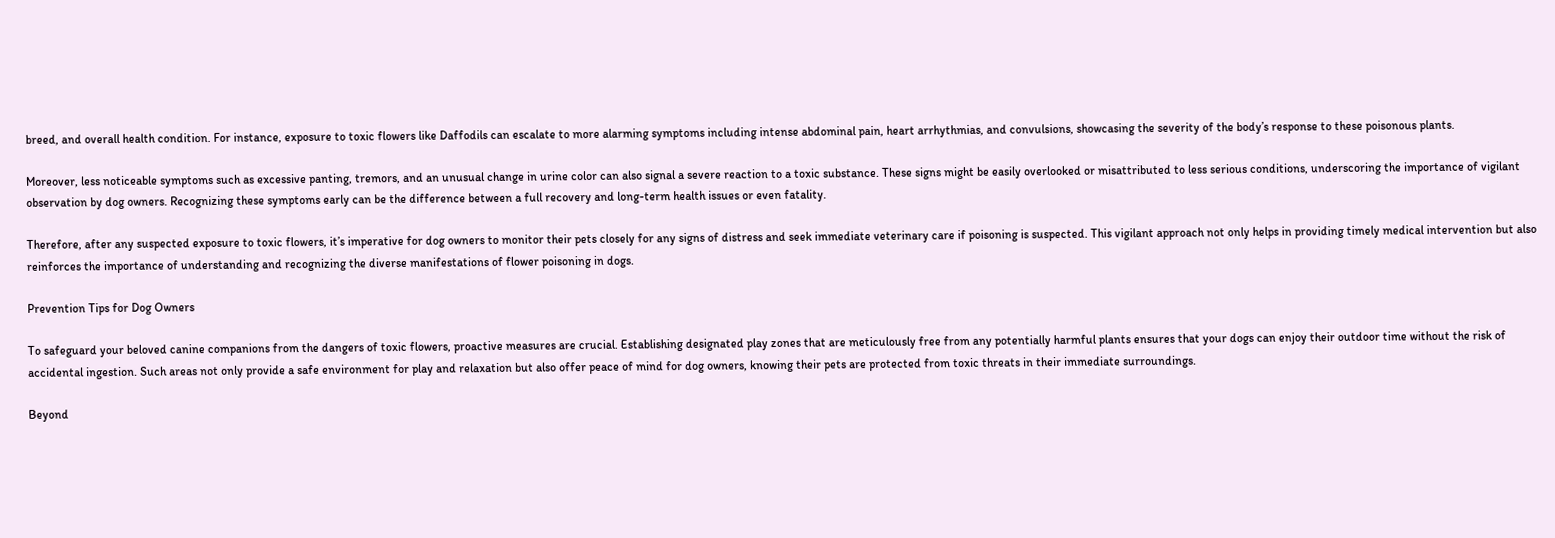breed, and overall health condition. For instance, exposure to toxic flowers like Daffodils can escalate to more alarming symptoms including intense abdominal pain, heart arrhythmias, and convulsions, showcasing the severity of the body’s response to these poisonous plants.

Moreover, less noticeable symptoms such as excessive panting, tremors, and an unusual change in urine color can also signal a severe reaction to a toxic substance. These signs might be easily overlooked or misattributed to less serious conditions, underscoring the importance of vigilant observation by dog owners. Recognizing these symptoms early can be the difference between a full recovery and long-term health issues or even fatality.

Therefore, after any suspected exposure to toxic flowers, it’s imperative for dog owners to monitor their pets closely for any signs of distress and seek immediate veterinary care if poisoning is suspected. This vigilant approach not only helps in providing timely medical intervention but also reinforces the importance of understanding and recognizing the diverse manifestations of flower poisoning in dogs.

Prevention Tips for Dog Owners

To safeguard your beloved canine companions from the dangers of toxic flowers, proactive measures are crucial. Establishing designated play zones that are meticulously free from any potentially harmful plants ensures that your dogs can enjoy their outdoor time without the risk of accidental ingestion. Such areas not only provide a safe environment for play and relaxation but also offer peace of mind for dog owners, knowing their pets are protected from toxic threats in their immediate surroundings.

Beyond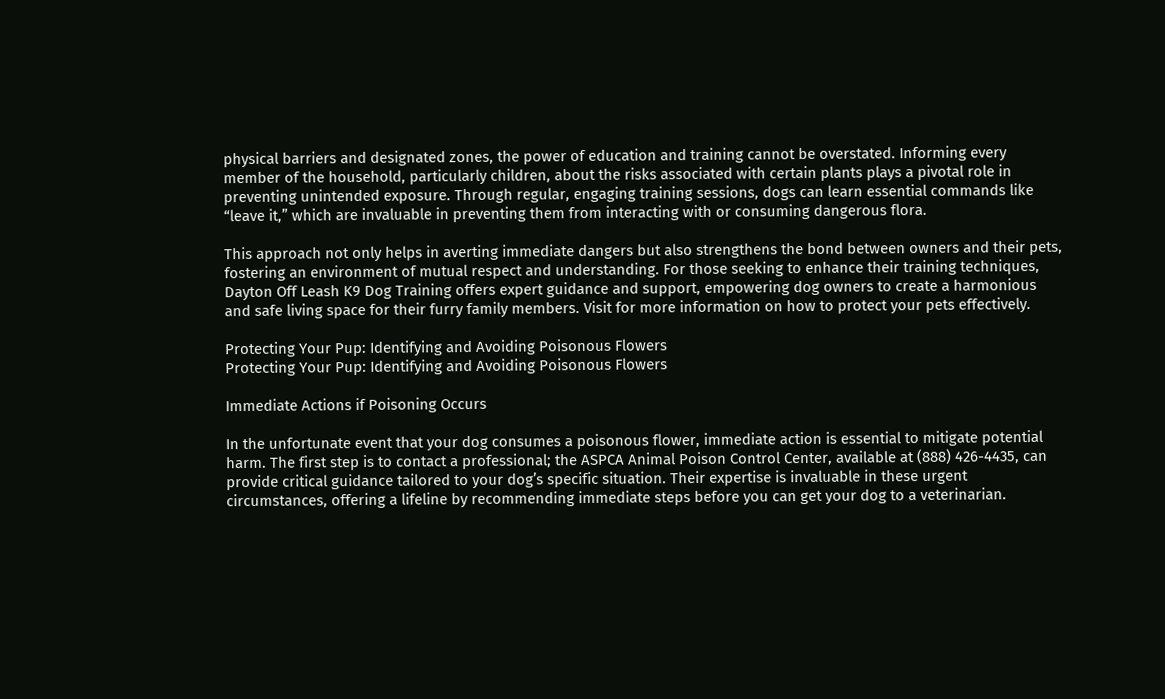physical barriers and designated zones, the power of education and training cannot be overstated. Informing every member of the household, particularly children, about the risks associated with certain plants plays a pivotal role in preventing unintended exposure. Through regular, engaging training sessions, dogs can learn essential commands like “leave it,” which are invaluable in preventing them from interacting with or consuming dangerous flora.

This approach not only helps in averting immediate dangers but also strengthens the bond between owners and their pets, fostering an environment of mutual respect and understanding. For those seeking to enhance their training techniques, Dayton Off Leash K9 Dog Training offers expert guidance and support, empowering dog owners to create a harmonious and safe living space for their furry family members. Visit for more information on how to protect your pets effectively.

Protecting Your Pup: Identifying and Avoiding Poisonous Flowers
Protecting Your Pup: Identifying and Avoiding Poisonous Flowers

Immediate Actions if Poisoning Occurs

In the unfortunate event that your dog consumes a poisonous flower, immediate action is essential to mitigate potential harm. The first step is to contact a professional; the ASPCA Animal Poison Control Center, available at (888) 426-4435, can provide critical guidance tailored to your dog’s specific situation. Their expertise is invaluable in these urgent circumstances, offering a lifeline by recommending immediate steps before you can get your dog to a veterinarian.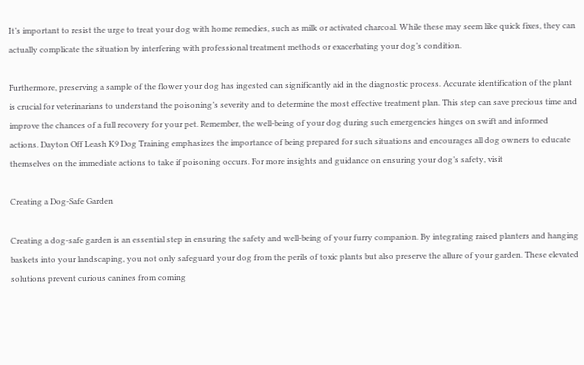It’s important to resist the urge to treat your dog with home remedies, such as milk or activated charcoal. While these may seem like quick fixes, they can actually complicate the situation by interfering with professional treatment methods or exacerbating your dog’s condition.

Furthermore, preserving a sample of the flower your dog has ingested can significantly aid in the diagnostic process. Accurate identification of the plant is crucial for veterinarians to understand the poisoning’s severity and to determine the most effective treatment plan. This step can save precious time and improve the chances of a full recovery for your pet. Remember, the well-being of your dog during such emergencies hinges on swift and informed actions. Dayton Off Leash K9 Dog Training emphasizes the importance of being prepared for such situations and encourages all dog owners to educate themselves on the immediate actions to take if poisoning occurs. For more insights and guidance on ensuring your dog’s safety, visit

Creating a Dog-Safe Garden

Creating a dog-safe garden is an essential step in ensuring the safety and well-being of your furry companion. By integrating raised planters and hanging baskets into your landscaping, you not only safeguard your dog from the perils of toxic plants but also preserve the allure of your garden. These elevated solutions prevent curious canines from coming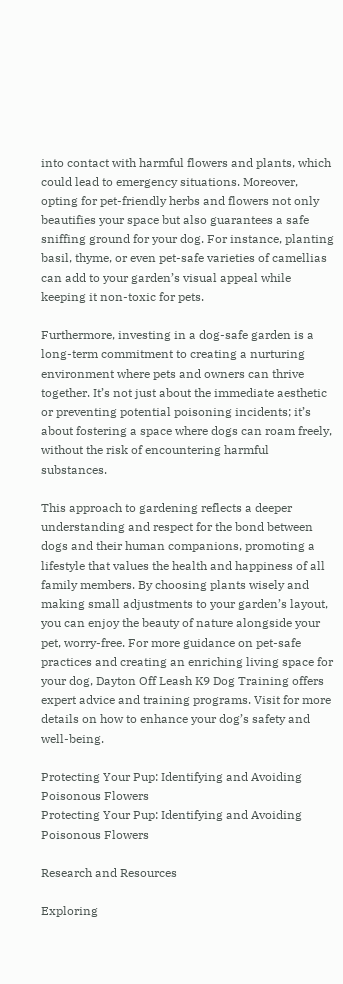into contact with harmful flowers and plants, which could lead to emergency situations. Moreover, opting for pet-friendly herbs and flowers not only beautifies your space but also guarantees a safe sniffing ground for your dog. For instance, planting basil, thyme, or even pet-safe varieties of camellias can add to your garden’s visual appeal while keeping it non-toxic for pets.

Furthermore, investing in a dog-safe garden is a long-term commitment to creating a nurturing environment where pets and owners can thrive together. It’s not just about the immediate aesthetic or preventing potential poisoning incidents; it’s about fostering a space where dogs can roam freely, without the risk of encountering harmful substances.

This approach to gardening reflects a deeper understanding and respect for the bond between dogs and their human companions, promoting a lifestyle that values the health and happiness of all family members. By choosing plants wisely and making small adjustments to your garden’s layout, you can enjoy the beauty of nature alongside your pet, worry-free. For more guidance on pet-safe practices and creating an enriching living space for your dog, Dayton Off Leash K9 Dog Training offers expert advice and training programs. Visit for more details on how to enhance your dog’s safety and well-being.

Protecting Your Pup: Identifying and Avoiding Poisonous Flowers
Protecting Your Pup: Identifying and Avoiding Poisonous Flowers

Research and Resources

Exploring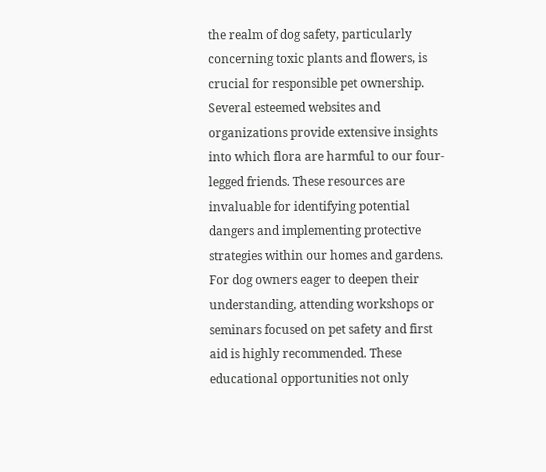the realm of dog safety, particularly concerning toxic plants and flowers, is crucial for responsible pet ownership. Several esteemed websites and organizations provide extensive insights into which flora are harmful to our four-legged friends. These resources are invaluable for identifying potential dangers and implementing protective strategies within our homes and gardens. For dog owners eager to deepen their understanding, attending workshops or seminars focused on pet safety and first aid is highly recommended. These educational opportunities not only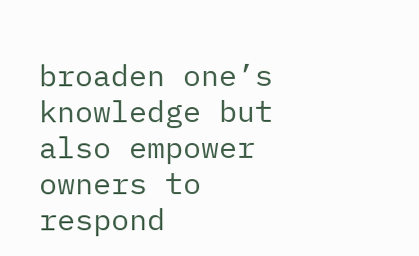broaden one’s knowledge but also empower owners to respond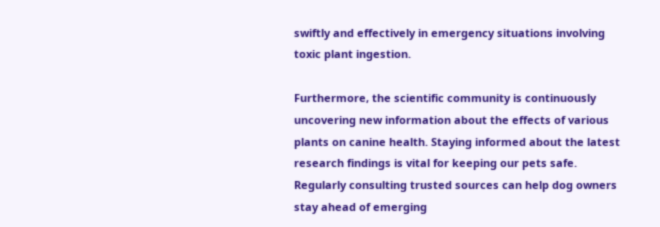swiftly and effectively in emergency situations involving toxic plant ingestion.

Furthermore, the scientific community is continuously uncovering new information about the effects of various plants on canine health. Staying informed about the latest research findings is vital for keeping our pets safe. Regularly consulting trusted sources can help dog owners stay ahead of emerging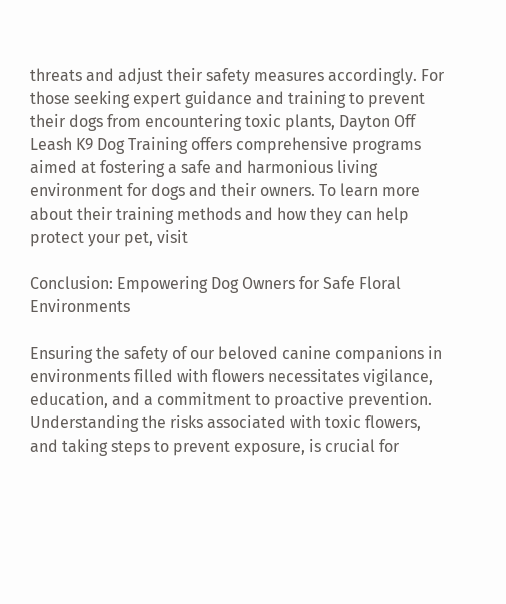threats and adjust their safety measures accordingly. For those seeking expert guidance and training to prevent their dogs from encountering toxic plants, Dayton Off Leash K9 Dog Training offers comprehensive programs aimed at fostering a safe and harmonious living environment for dogs and their owners. To learn more about their training methods and how they can help protect your pet, visit

Conclusion: Empowering Dog Owners for Safe Floral Environments

Ensuring the safety of our beloved canine companions in environments filled with flowers necessitates vigilance, education, and a commitment to proactive prevention. Understanding the risks associated with toxic flowers, and taking steps to prevent exposure, is crucial for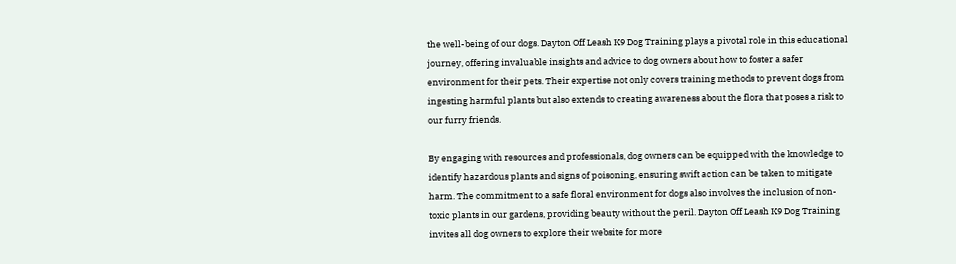the well-being of our dogs. Dayton Off Leash K9 Dog Training plays a pivotal role in this educational journey, offering invaluable insights and advice to dog owners about how to foster a safer environment for their pets. Their expertise not only covers training methods to prevent dogs from ingesting harmful plants but also extends to creating awareness about the flora that poses a risk to our furry friends.

By engaging with resources and professionals, dog owners can be equipped with the knowledge to identify hazardous plants and signs of poisoning, ensuring swift action can be taken to mitigate harm. The commitment to a safe floral environment for dogs also involves the inclusion of non-toxic plants in our gardens, providing beauty without the peril. Dayton Off Leash K9 Dog Training invites all dog owners to explore their website for more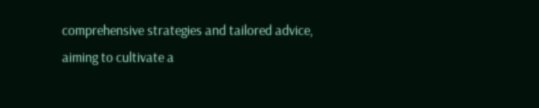comprehensive strategies and tailored advice, aiming to cultivate a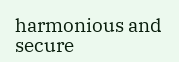harmonious and secure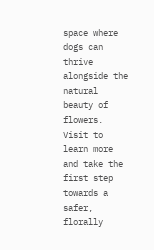space where dogs can thrive alongside the natural beauty of flowers. Visit to learn more and take the first step towards a safer, florally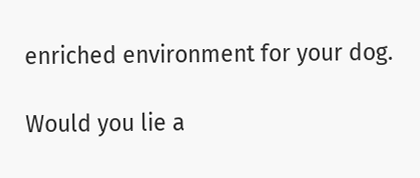enriched environment for your dog.

Would you lie a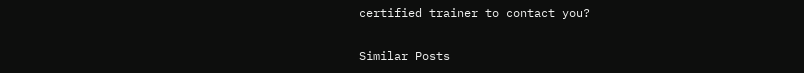certified trainer to contact you?

Similar Posts